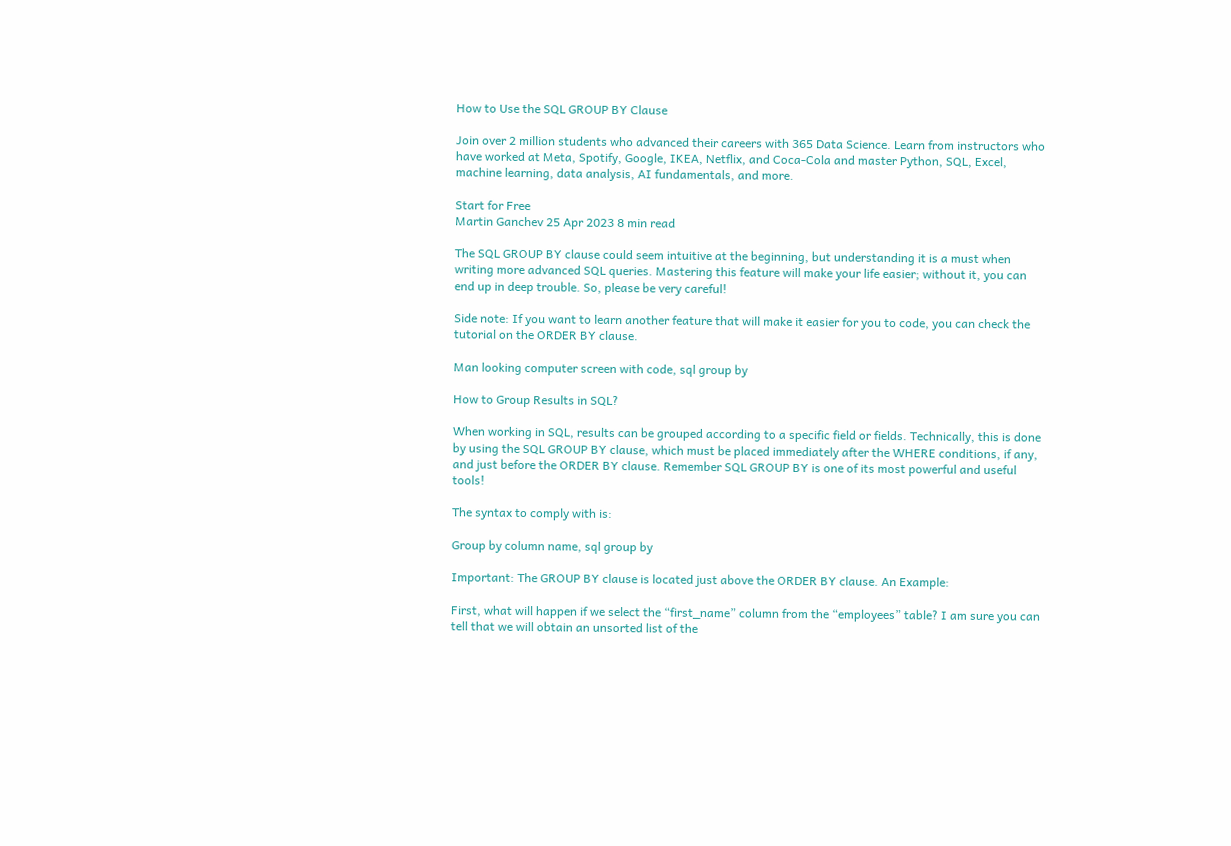How to Use the SQL GROUP BY Clause

Join over 2 million students who advanced their careers with 365 Data Science. Learn from instructors who have worked at Meta, Spotify, Google, IKEA, Netflix, and Coca-Cola and master Python, SQL, Excel, machine learning, data analysis, AI fundamentals, and more.

Start for Free
Martin Ganchev 25 Apr 2023 8 min read

The SQL GROUP BY clause could seem intuitive at the beginning, but understanding it is a must when writing more advanced SQL queries. Mastering this feature will make your life easier; without it, you can end up in deep trouble. So, please be very careful!

Side note: If you want to learn another feature that will make it easier for you to code, you can check the tutorial on the ORDER BY clause.

Man looking computer screen with code, sql group by

How to Group Results in SQL?

When working in SQL, results can be grouped according to a specific field or fields. Technically, this is done by using the SQL GROUP BY clause, which must be placed immediately after the WHERE conditions, if any, and just before the ORDER BY clause. Remember SQL GROUP BY is one of its most powerful and useful tools!

The syntax to comply with is:

Group by column name, sql group by

Important: The GROUP BY clause is located just above the ORDER BY clause. An Example:

First, what will happen if we select the “first_name” column from the “employees” table? I am sure you can tell that we will obtain an unsorted list of the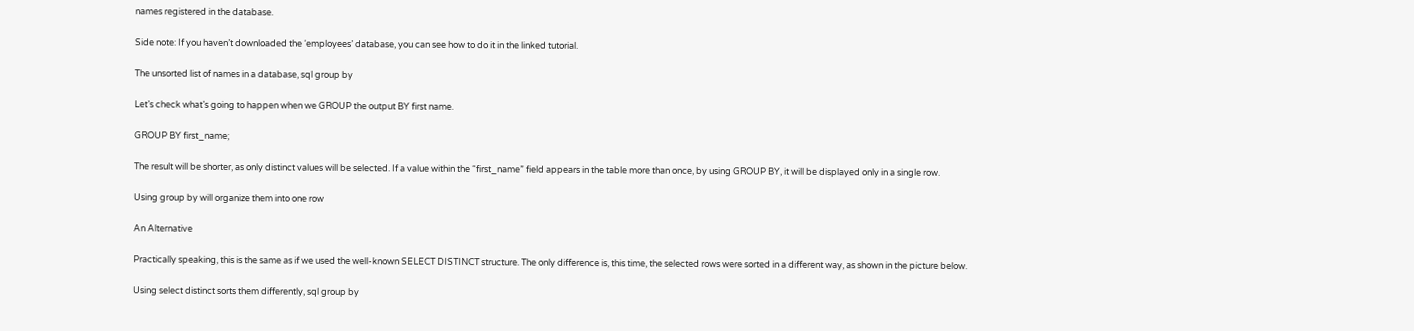names registered in the database.

Side note: If you haven’t downloaded the ‘employees’ database, you can see how to do it in the linked tutorial.

The unsorted list of names in a database, sql group by

Let’s check what’s going to happen when we GROUP the output BY first name.

GROUP BY first_name;

The result will be shorter, as only distinct values will be selected. If a value within the “first_name” field appears in the table more than once, by using GROUP BY, it will be displayed only in a single row.

Using group by will organize them into one row

An Alternative

Practically speaking, this is the same as if we used the well-known SELECT DISTINCT structure. The only difference is, this time, the selected rows were sorted in a different way, as shown in the picture below.

Using select distinct sorts them differently, sql group by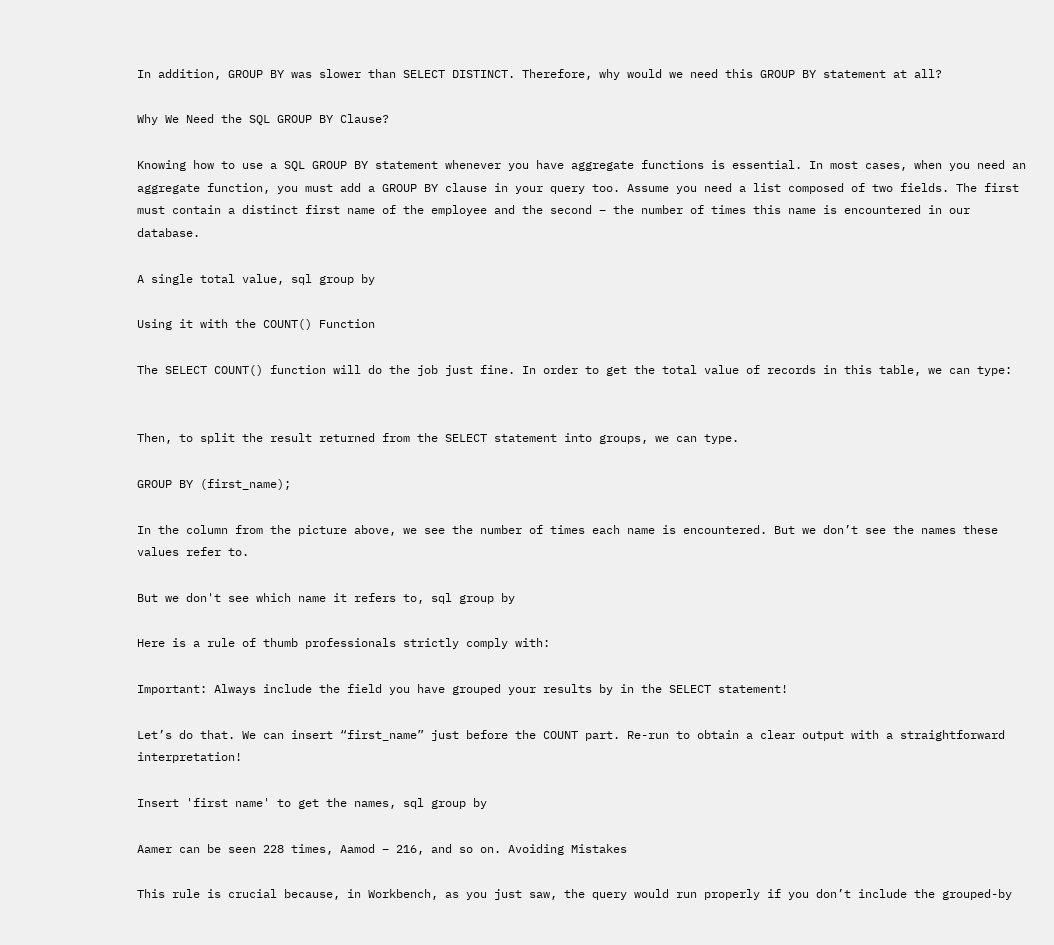In addition, GROUP BY was slower than SELECT DISTINCT. Therefore, why would we need this GROUP BY statement at all?

Why We Need the SQL GROUP BY Clause?

Knowing how to use a SQL GROUP BY statement whenever you have aggregate functions is essential. In most cases, when you need an aggregate function, you must add a GROUP BY clause in your query too. Assume you need a list composed of two fields. The first must contain a distinct first name of the employee and the second – the number of times this name is encountered in our database.

A single total value, sql group by

Using it with the COUNT() Function

The SELECT COUNT() function will do the job just fine. In order to get the total value of records in this table, we can type:


Then, to split the result returned from the SELECT statement into groups, we can type.

GROUP BY (first_name);

In the column from the picture above, we see the number of times each name is encountered. But we don’t see the names these values refer to.

But we don't see which name it refers to, sql group by

Here is a rule of thumb professionals strictly comply with:

Important: Always include the field you have grouped your results by in the SELECT statement!

Let’s do that. We can insert “first_name” just before the COUNT part. Re-run to obtain a clear output with a straightforward interpretation!

Insert 'first name' to get the names, sql group by

Aamer can be seen 228 times, Aamod – 216, and so on. Avoiding Mistakes

This rule is crucial because, in Workbench, as you just saw, the query would run properly if you don’t include the grouped-by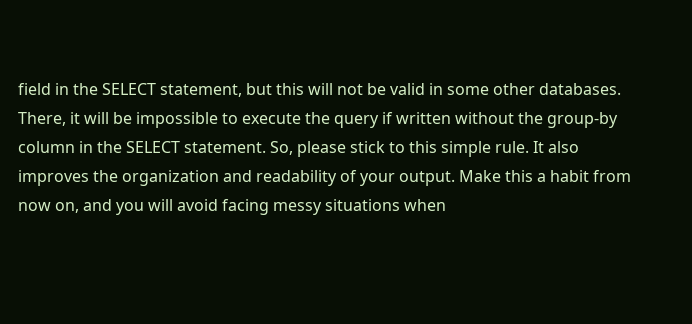field in the SELECT statement, but this will not be valid in some other databases. There, it will be impossible to execute the query if written without the group-by column in the SELECT statement. So, please stick to this simple rule. It also improves the organization and readability of your output. Make this a habit from now on, and you will avoid facing messy situations when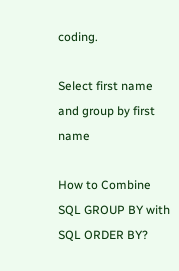coding.

Select first name and group by first name

How to Combine SQL GROUP BY with SQL ORDER BY?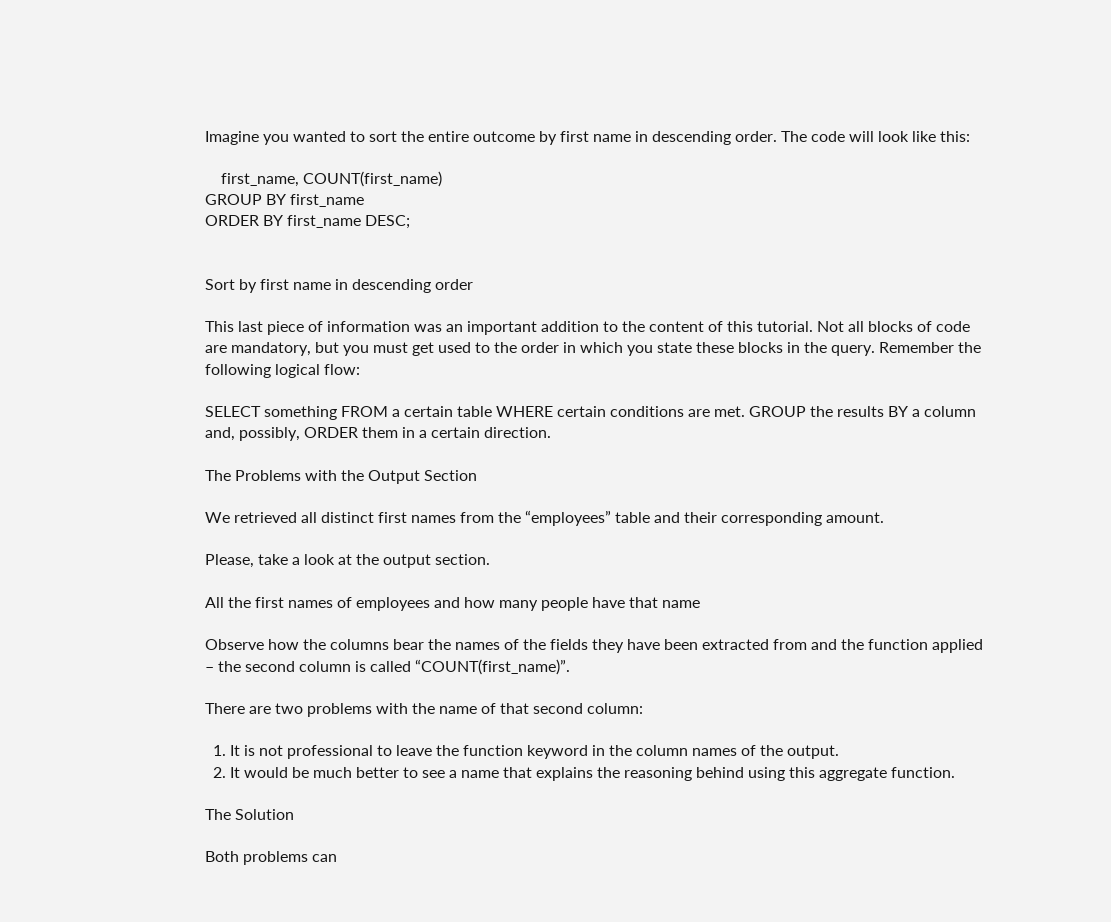Imagine you wanted to sort the entire outcome by first name in descending order. The code will look like this:

    first_name, COUNT(first_name)
GROUP BY first_name
ORDER BY first_name DESC;


Sort by first name in descending order

This last piece of information was an important addition to the content of this tutorial. Not all blocks of code are mandatory, but you must get used to the order in which you state these blocks in the query. Remember the following logical flow:

SELECT something FROM a certain table WHERE certain conditions are met. GROUP the results BY a column and, possibly, ORDER them in a certain direction.

The Problems with the Output Section

We retrieved all distinct first names from the “employees” table and their corresponding amount.

Please, take a look at the output section.

All the first names of employees and how many people have that name

Observe how the columns bear the names of the fields they have been extracted from and the function applied – the second column is called “COUNT(first_name)”.

There are two problems with the name of that second column:

  1. It is not professional to leave the function keyword in the column names of the output.
  2. It would be much better to see a name that explains the reasoning behind using this aggregate function.

The Solution

Both problems can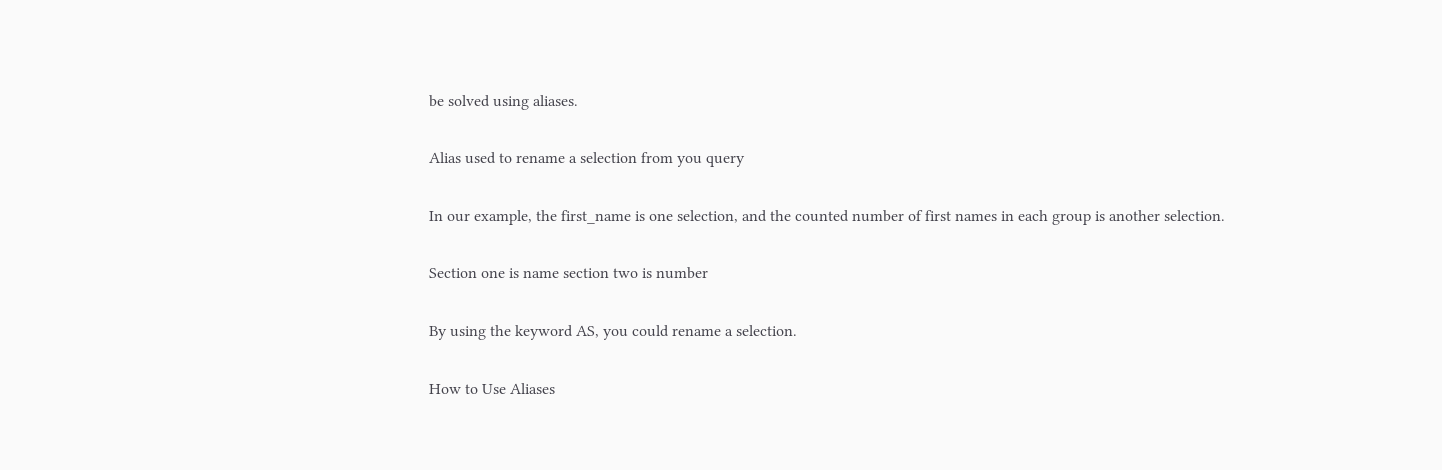be solved using aliases.

Alias used to rename a selection from you query

In our example, the first_name is one selection, and the counted number of first names in each group is another selection.

Section one is name section two is number

By using the keyword AS, you could rename a selection.

How to Use Aliases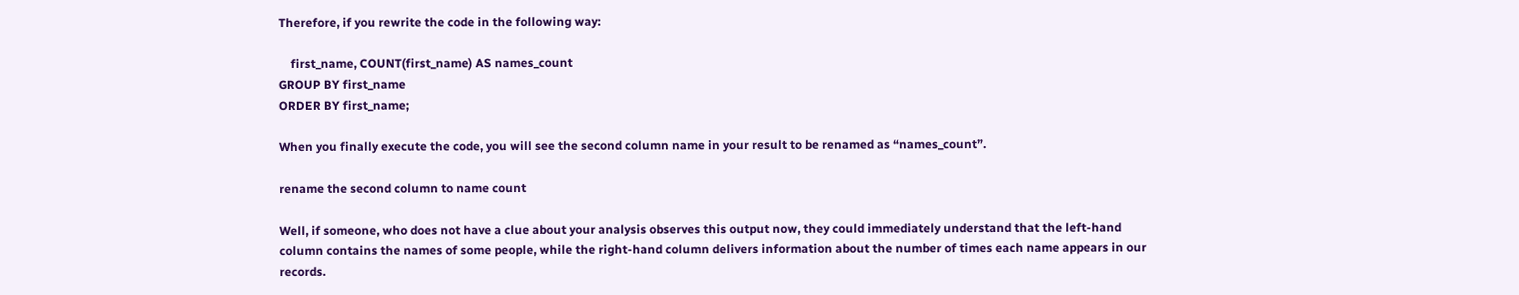Therefore, if you rewrite the code in the following way:

    first_name, COUNT(first_name) AS names_count
GROUP BY first_name
ORDER BY first_name;

When you finally execute the code, you will see the second column name in your result to be renamed as “names_count”.

rename the second column to name count

Well, if someone, who does not have a clue about your analysis observes this output now, they could immediately understand that the left-hand column contains the names of some people, while the right-hand column delivers information about the number of times each name appears in our records.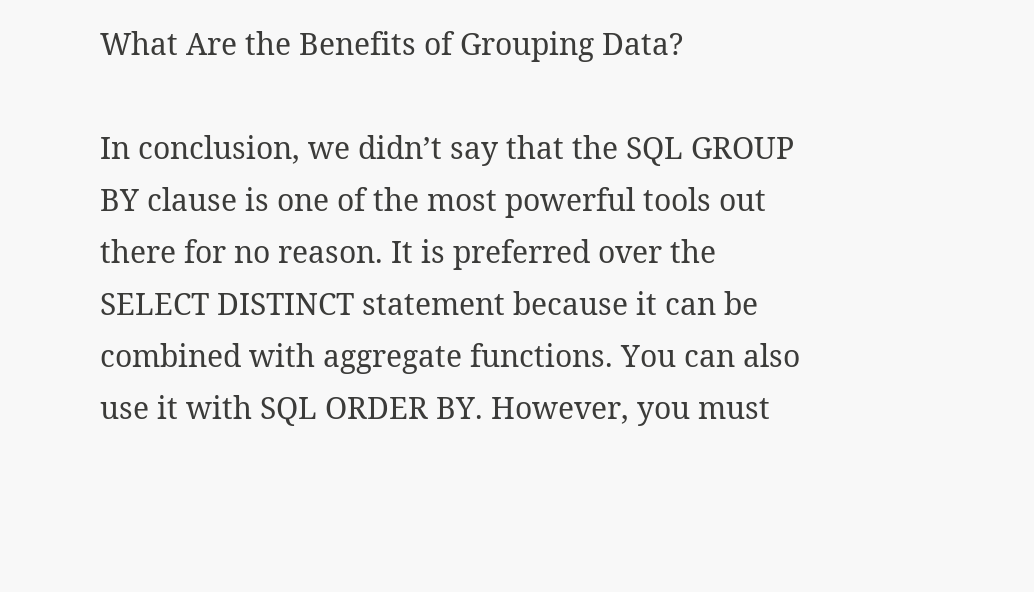What Are the Benefits of Grouping Data?

In conclusion, we didn’t say that the SQL GROUP BY clause is one of the most powerful tools out there for no reason. It is preferred over the SELECT DISTINCT statement because it can be combined with aggregate functions. You can also use it with SQL ORDER BY. However, you must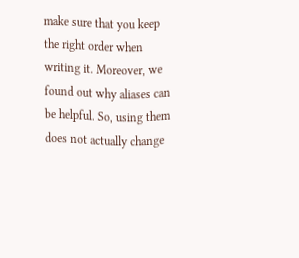make sure that you keep the right order when writing it. Moreover, we found out why aliases can be helpful. So, using them does not actually change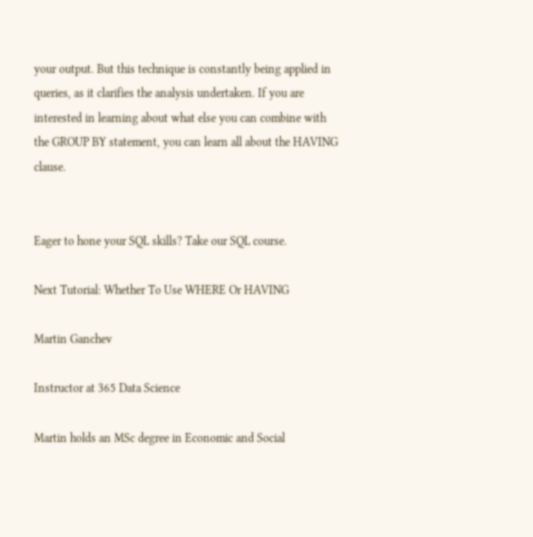your output. But this technique is constantly being applied in queries, as it clarifies the analysis undertaken. If you are interested in learning about what else you can combine with the GROUP BY statement, you can learn all about the HAVING clause.


Eager to hone your SQL skills? Take our SQL course.

Next Tutorial: Whether To Use WHERE Or HAVING

Martin Ganchev

Instructor at 365 Data Science

Martin holds an MSc degree in Economic and Social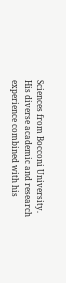Sciences from Bocconi University. His diverse academic and research experience combined with his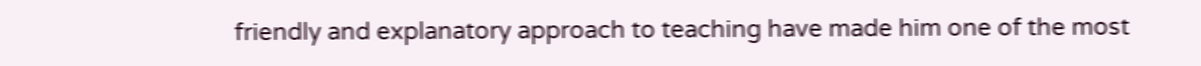friendly and explanatory approach to teaching have made him one of the most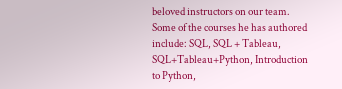beloved instructors on our team. Some of the courses he has authored include: SQL, SQL + Tableau, SQL+Tableau+Python, Introduction to Python,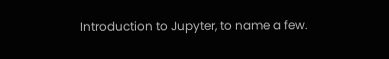Introduction to Jupyter, to name a few.